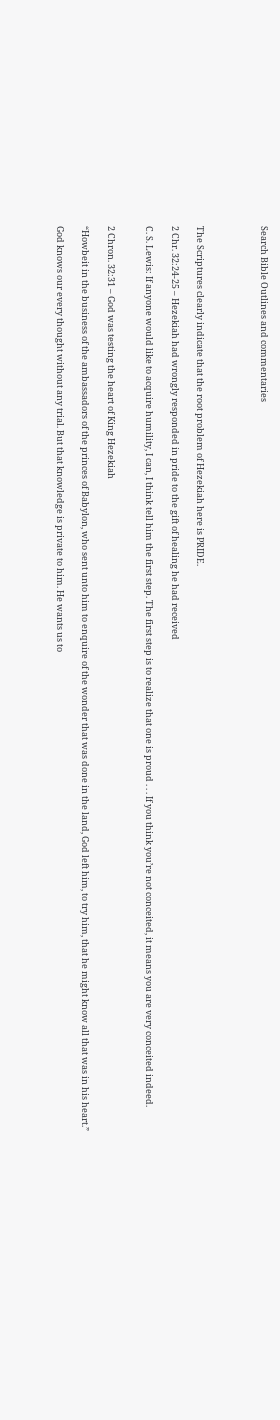Search Bible Outlines and commentaries




The Scriptures clearly indicate that the root problem of Hezekiah here is PRIDE.

2 Chr. 32:24-25 – Hezekiah had wrongly responded in pride to the gift of healing he had received

C. S. Lewis: If anyone would like to acquire humility, I can, I think tell him the first step. The first step is to realize that one is proud . . . If you think you’re not conceited, it means you are very conceited indeed.


2 Chron. 32:31 – God was testing the heart of King Hezekiah

“Howbeit in the business of the ambassadors of the princes of Babylon, who sent unto him to enquire of the wonder that was done in the land, God left him, to try him, that he might know all that was in his heart.”

God knows our every thought without any trial. But that knowledge is private to him. He wants us to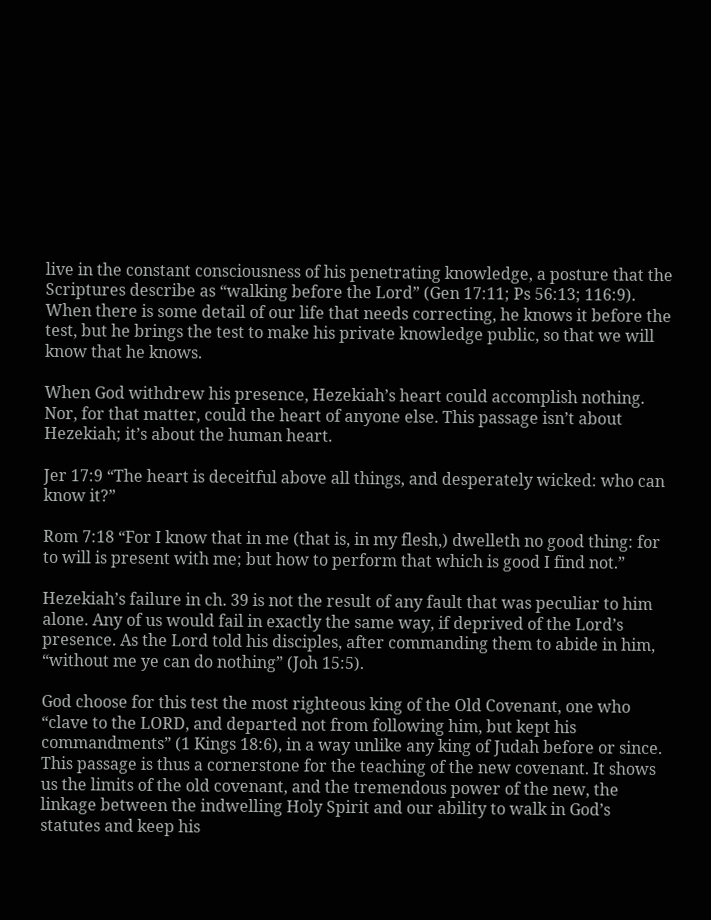live in the constant consciousness of his penetrating knowledge, a posture that the Scriptures describe as “walking before the Lord” (Gen 17:11; Ps 56:13; 116:9). When there is some detail of our life that needs correcting, he knows it before the test, but he brings the test to make his private knowledge public, so that we will know that he knows.

When God withdrew his presence, Hezekiah’s heart could accomplish nothing. Nor, for that matter, could the heart of anyone else. This passage isn’t about Hezekiah; it’s about the human heart.

Jer 17:9 “The heart is deceitful above all things, and desperately wicked: who can know it?”

Rom 7:18 “For I know that in me (that is, in my flesh,) dwelleth no good thing: for to will is present with me; but how to perform that which is good I find not.”

Hezekiah’s failure in ch. 39 is not the result of any fault that was peculiar to him alone. Any of us would fail in exactly the same way, if deprived of the Lord’s presence. As the Lord told his disciples, after commanding them to abide in him, “without me ye can do nothing” (Joh 15:5).

God choose for this test the most righteous king of the Old Covenant, one who “clave to the LORD, and departed not from following him, but kept his commandments” (1 Kings 18:6), in a way unlike any king of Judah before or since. This passage is thus a cornerstone for the teaching of the new covenant. It shows us the limits of the old covenant, and the tremendous power of the new, the linkage between the indwelling Holy Spirit and our ability to walk in God’s statutes and keep his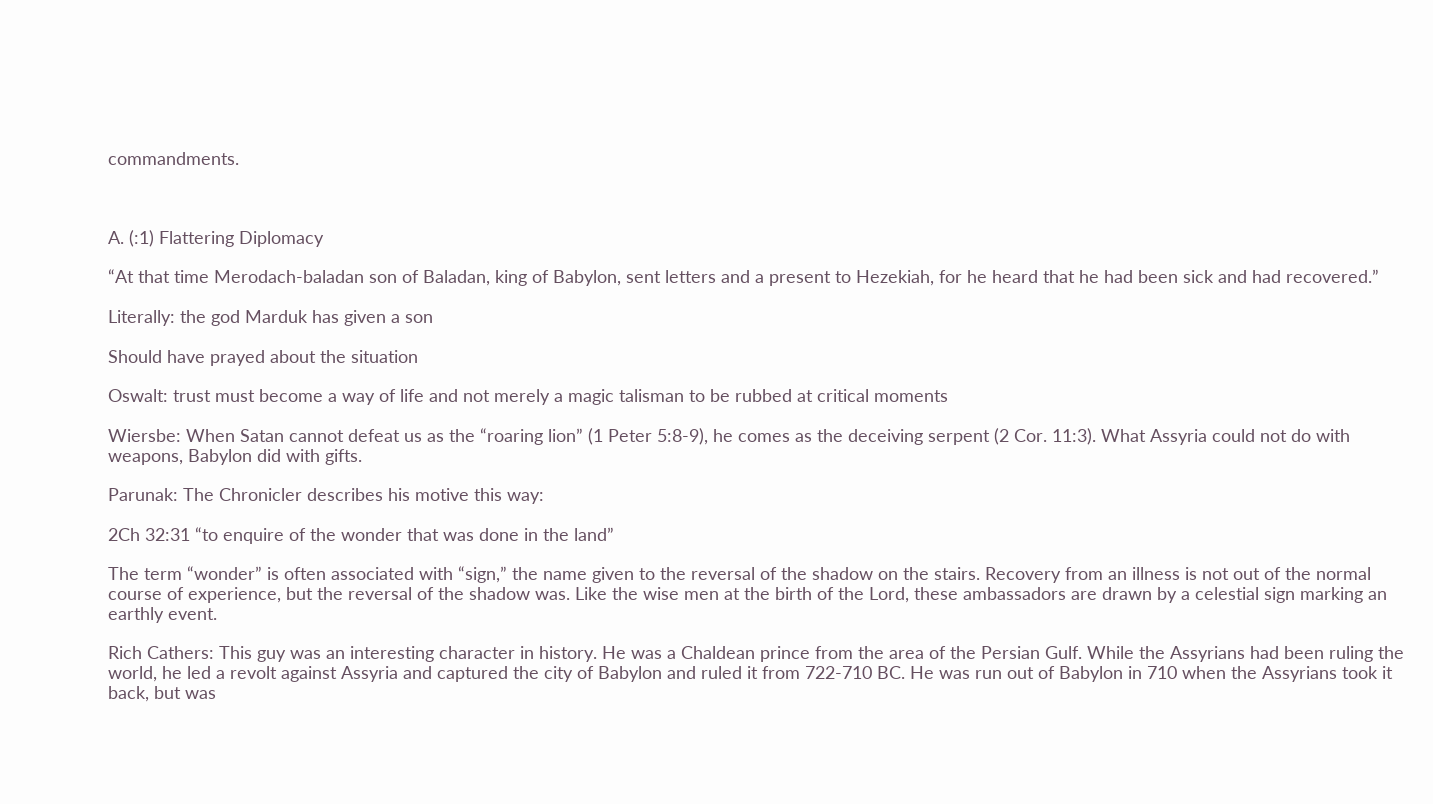commandments.



A. (:1) Flattering Diplomacy

“At that time Merodach-baladan son of Baladan, king of Babylon, sent letters and a present to Hezekiah, for he heard that he had been sick and had recovered.”

Literally: the god Marduk has given a son

Should have prayed about the situation

Oswalt: trust must become a way of life and not merely a magic talisman to be rubbed at critical moments

Wiersbe: When Satan cannot defeat us as the “roaring lion” (1 Peter 5:8-9), he comes as the deceiving serpent (2 Cor. 11:3). What Assyria could not do with weapons, Babylon did with gifts.

Parunak: The Chronicler describes his motive this way:

2Ch 32:31 “to enquire of the wonder that was done in the land”

The term “wonder” is often associated with “sign,” the name given to the reversal of the shadow on the stairs. Recovery from an illness is not out of the normal course of experience, but the reversal of the shadow was. Like the wise men at the birth of the Lord, these ambassadors are drawn by a celestial sign marking an earthly event.

Rich Cathers: This guy was an interesting character in history. He was a Chaldean prince from the area of the Persian Gulf. While the Assyrians had been ruling the world, he led a revolt against Assyria and captured the city of Babylon and ruled it from 722-710 BC. He was run out of Babylon in 710 when the Assyrians took it back, but was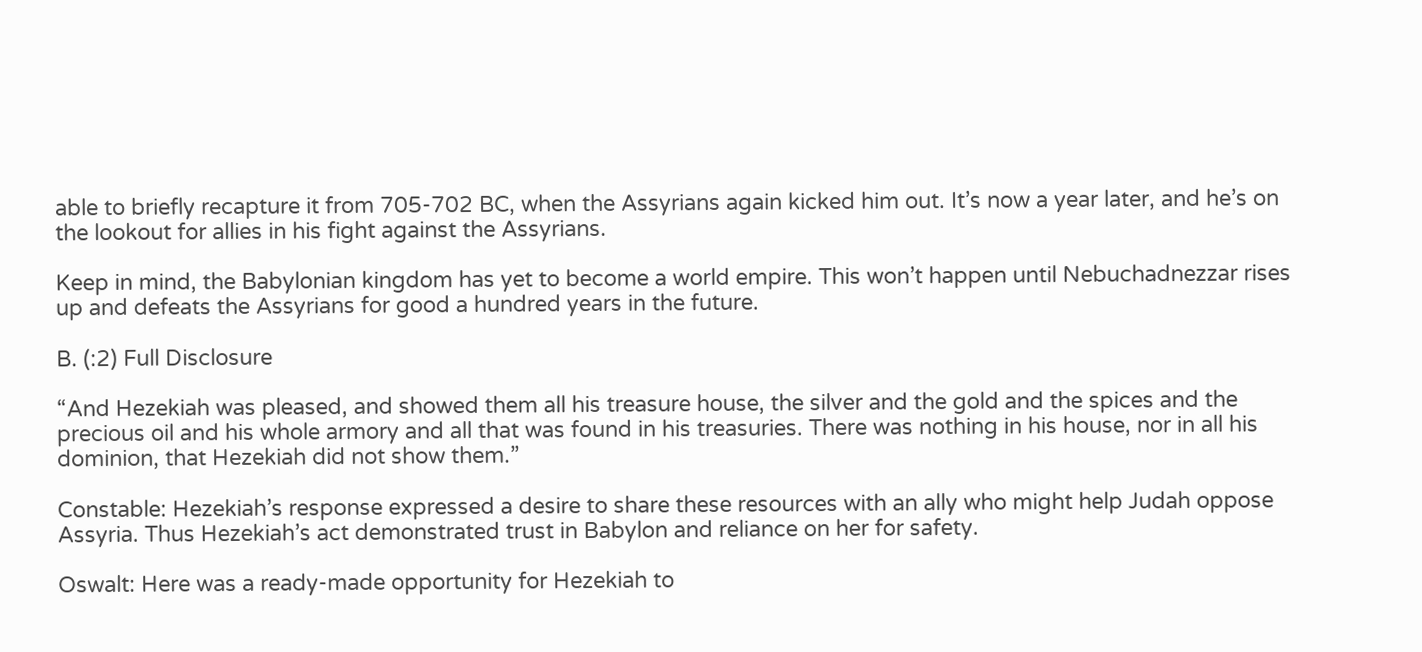able to briefly recapture it from 705-702 BC, when the Assyrians again kicked him out. It’s now a year later, and he’s on the lookout for allies in his fight against the Assyrians.

Keep in mind, the Babylonian kingdom has yet to become a world empire. This won’t happen until Nebuchadnezzar rises up and defeats the Assyrians for good a hundred years in the future.

B. (:2) Full Disclosure

“And Hezekiah was pleased, and showed them all his treasure house, the silver and the gold and the spices and the precious oil and his whole armory and all that was found in his treasuries. There was nothing in his house, nor in all his dominion, that Hezekiah did not show them.”

Constable: Hezekiah’s response expressed a desire to share these resources with an ally who might help Judah oppose Assyria. Thus Hezekiah’s act demonstrated trust in Babylon and reliance on her for safety.

Oswalt: Here was a ready-made opportunity for Hezekiah to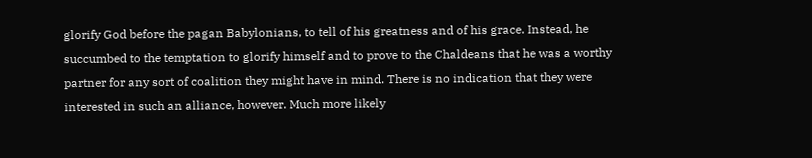glorify God before the pagan Babylonians, to tell of his greatness and of his grace. Instead, he succumbed to the temptation to glorify himself and to prove to the Chaldeans that he was a worthy partner for any sort of coalition they might have in mind. There is no indication that they were interested in such an alliance, however. Much more likely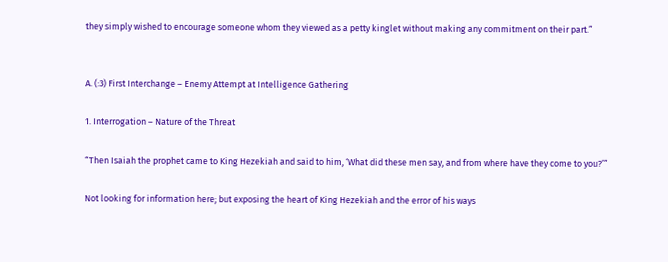they simply wished to encourage someone whom they viewed as a petty kinglet without making any commitment on their part.”


A. (:3) First Interchange – Enemy Attempt at Intelligence Gathering

1. Interrogation – Nature of the Threat

“Then Isaiah the prophet came to King Hezekiah and said to him, ‘What did these men say, and from where have they come to you?’”

Not looking for information here; but exposing the heart of King Hezekiah and the error of his ways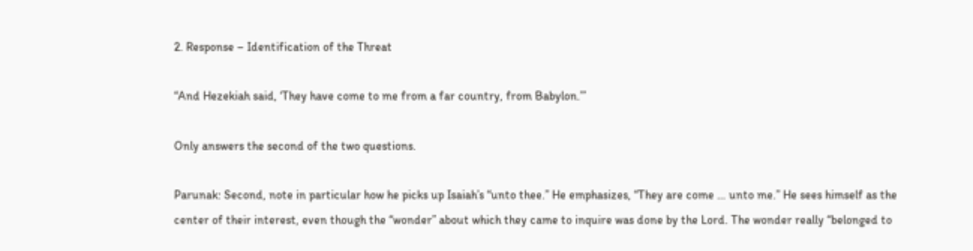2. Response – Identification of the Threat

“And Hezekiah said, ‘They have come to me from a far country, from Babylon.’”

Only answers the second of the two questions.

Parunak: Second, note in particular how he picks up Isaiah’s “unto thee.” He emphasizes, “They are come … unto me.” He sees himself as the center of their interest, even though the “wonder” about which they came to inquire was done by the Lord. The wonder really “belonged to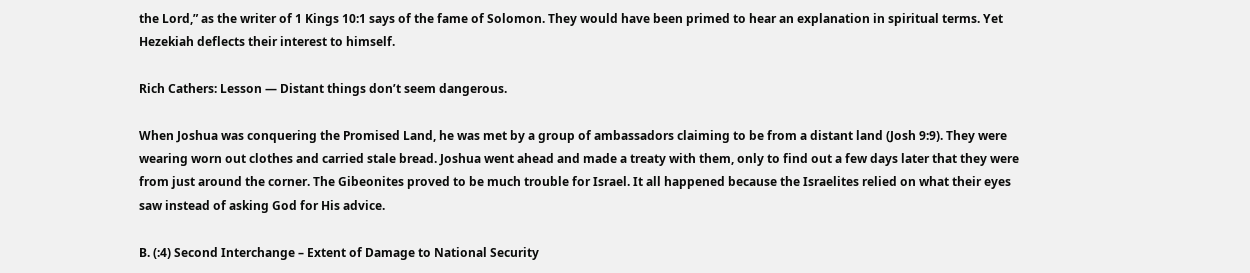the Lord,” as the writer of 1 Kings 10:1 says of the fame of Solomon. They would have been primed to hear an explanation in spiritual terms. Yet Hezekiah deflects their interest to himself.

Rich Cathers: Lesson — Distant things don’t seem dangerous.

When Joshua was conquering the Promised Land, he was met by a group of ambassadors claiming to be from a distant land (Josh 9:9). They were wearing worn out clothes and carried stale bread. Joshua went ahead and made a treaty with them, only to find out a few days later that they were from just around the corner. The Gibeonites proved to be much trouble for Israel. It all happened because the Israelites relied on what their eyes saw instead of asking God for His advice.

B. (:4) Second Interchange – Extent of Damage to National Security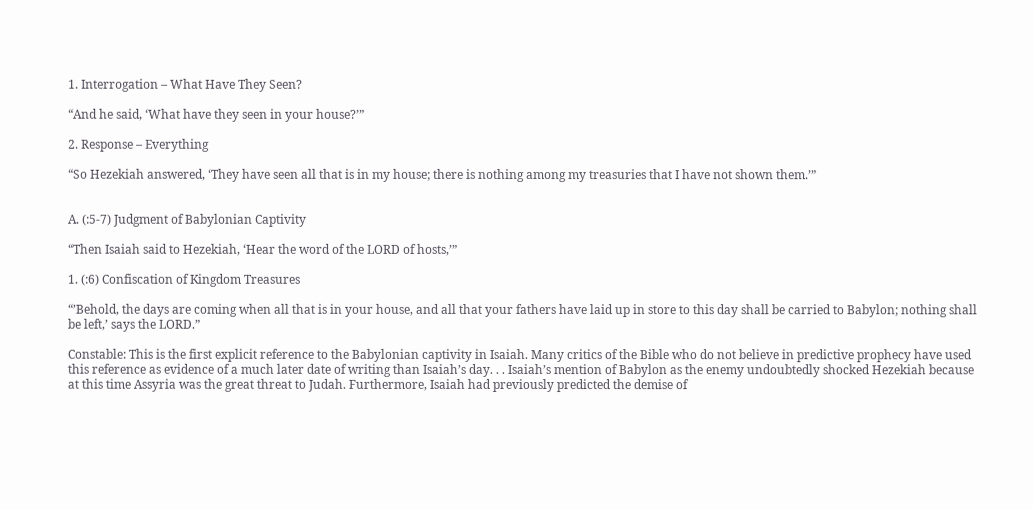1. Interrogation – What Have They Seen?

“And he said, ‘What have they seen in your house?’”

2. Response – Everything

“So Hezekiah answered, ‘They have seen all that is in my house; there is nothing among my treasuries that I have not shown them.’”


A. (:5-7) Judgment of Babylonian Captivity

“Then Isaiah said to Hezekiah, ‘Hear the word of the LORD of hosts,’”

1. (:6) Confiscation of Kingdom Treasures

“’Behold, the days are coming when all that is in your house, and all that your fathers have laid up in store to this day shall be carried to Babylon; nothing shall be left,’ says the LORD.”

Constable: This is the first explicit reference to the Babylonian captivity in Isaiah. Many critics of the Bible who do not believe in predictive prophecy have used this reference as evidence of a much later date of writing than Isaiah’s day. . . Isaiah’s mention of Babylon as the enemy undoubtedly shocked Hezekiah because at this time Assyria was the great threat to Judah. Furthermore, Isaiah had previously predicted the demise of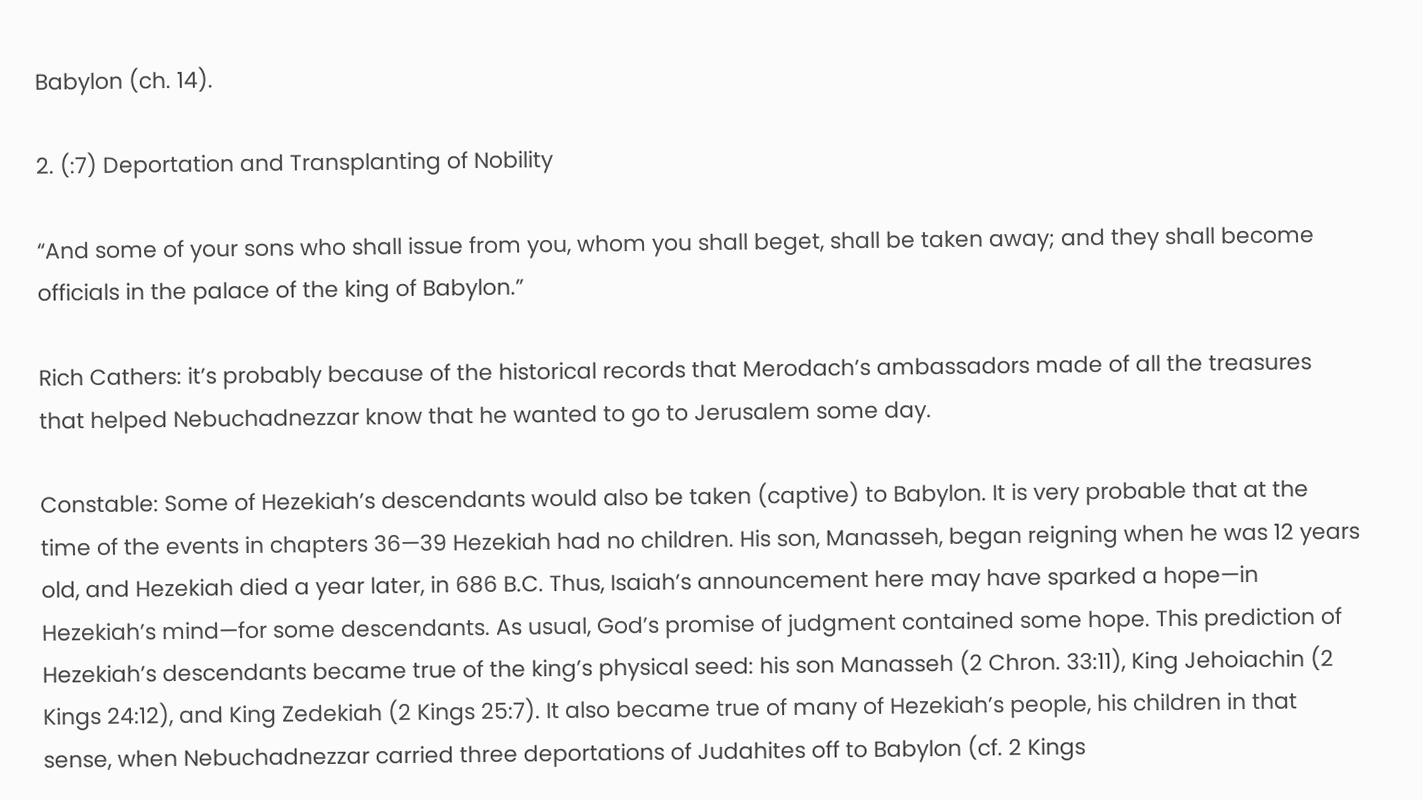Babylon (ch. 14).

2. (:7) Deportation and Transplanting of Nobility

“And some of your sons who shall issue from you, whom you shall beget, shall be taken away; and they shall become officials in the palace of the king of Babylon.”

Rich Cathers: it’s probably because of the historical records that Merodach’s ambassadors made of all the treasures that helped Nebuchadnezzar know that he wanted to go to Jerusalem some day.

Constable: Some of Hezekiah’s descendants would also be taken (captive) to Babylon. It is very probable that at the time of the events in chapters 36—39 Hezekiah had no children. His son, Manasseh, began reigning when he was 12 years old, and Hezekiah died a year later, in 686 B.C. Thus, Isaiah’s announcement here may have sparked a hope—in Hezekiah’s mind—for some descendants. As usual, God’s promise of judgment contained some hope. This prediction of Hezekiah’s descendants became true of the king’s physical seed: his son Manasseh (2 Chron. 33:11), King Jehoiachin (2 Kings 24:12), and King Zedekiah (2 Kings 25:7). It also became true of many of Hezekiah’s people, his children in that sense, when Nebuchadnezzar carried three deportations of Judahites off to Babylon (cf. 2 Kings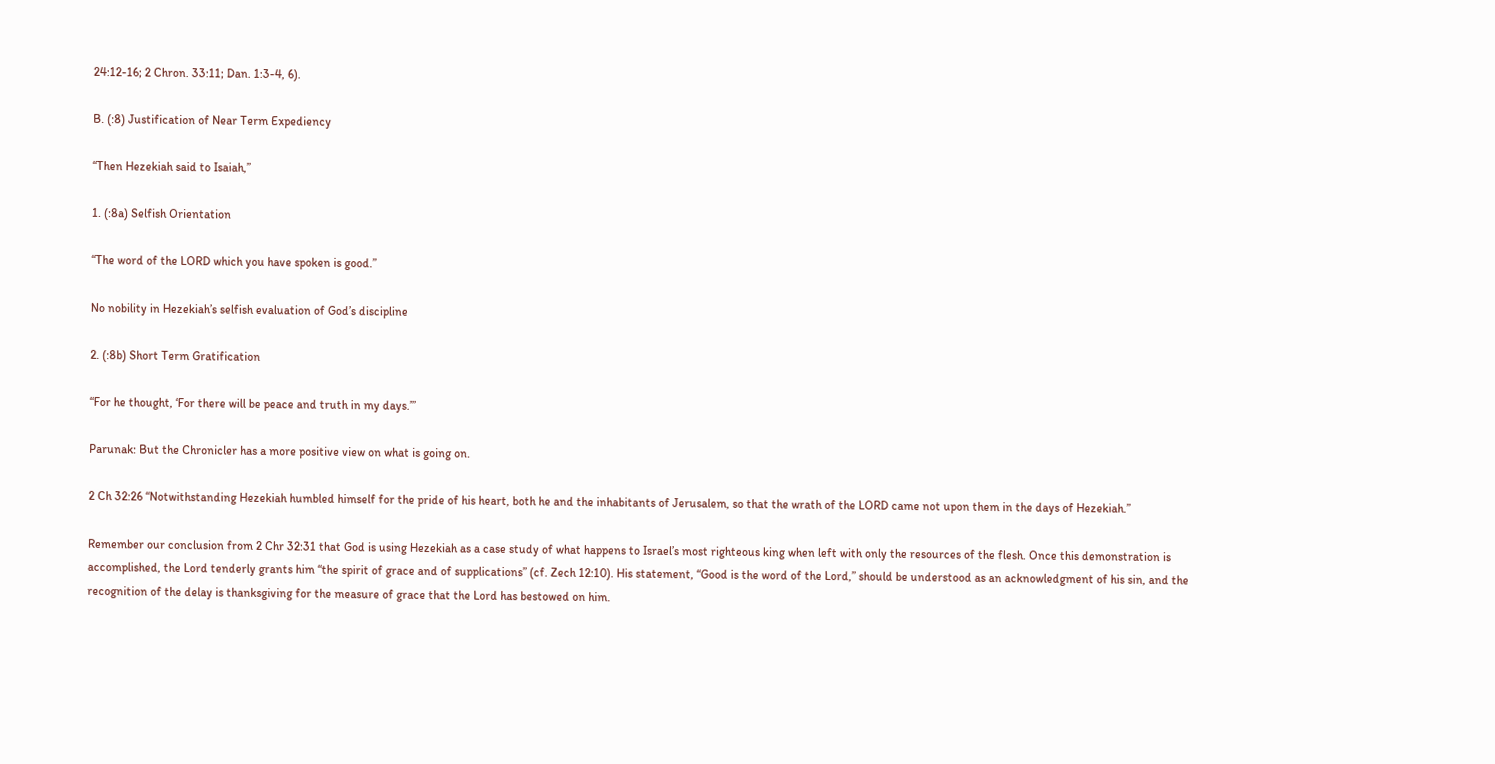24:12-16; 2 Chron. 33:11; Dan. 1:3-4, 6).

B. (:8) Justification of Near Term Expediency

“Then Hezekiah said to Isaiah,”

1. (:8a) Selfish Orientation

“The word of the LORD which you have spoken is good.”

No nobility in Hezekiah’s selfish evaluation of God’s discipline

2. (:8b) Short Term Gratification

“For he thought, ‘For there will be peace and truth in my days.’”

Parunak: But the Chronicler has a more positive view on what is going on.

2 Ch 32:26 “Notwithstanding Hezekiah humbled himself for the pride of his heart, both he and the inhabitants of Jerusalem, so that the wrath of the LORD came not upon them in the days of Hezekiah.”

Remember our conclusion from 2 Chr 32:31 that God is using Hezekiah as a case study of what happens to Israel’s most righteous king when left with only the resources of the flesh. Once this demonstration is accomplished, the Lord tenderly grants him “the spirit of grace and of supplications” (cf. Zech 12:10). His statement, “Good is the word of the Lord,” should be understood as an acknowledgment of his sin, and the recognition of the delay is thanksgiving for the measure of grace that the Lord has bestowed on him.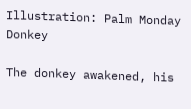Illustration: Palm Monday Donkey

The donkey awakened, his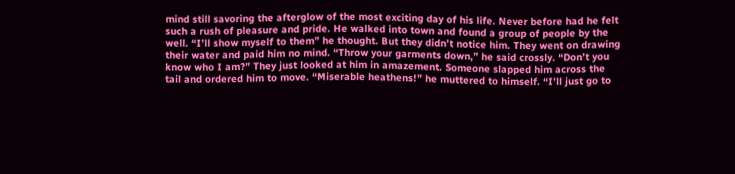mind still savoring the afterglow of the most exciting day of his life. Never before had he felt such a rush of pleasure and pride. He walked into town and found a group of people by the well. “I’ll show myself to them” he thought. But they didn’t notice him. They went on drawing their water and paid him no mind. “Throw your garments down,” he said crossly. “Don’t you know who I am?” They just looked at him in amazement. Someone slapped him across the tail and ordered him to move. “Miserable heathens!” he muttered to himself. “I’ll just go to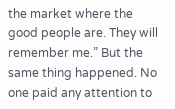the market where the good people are. They will remember me.” But the same thing happened. No one paid any attention to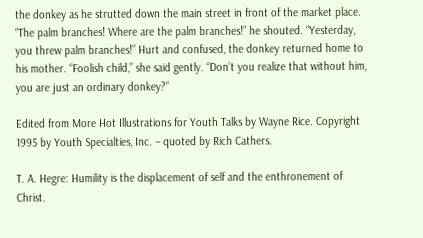the donkey as he strutted down the main street in front of the market place. “The palm branches! Where are the palm branches!” he shouted. “Yesterday, you threw palm branches!” Hurt and confused, the donkey returned home to his mother. “Foolish child,” she said gently. “Don’t you realize that without him, you are just an ordinary donkey?”

Edited from More Hot Illustrations for Youth Talks by Wayne Rice. Copyright 1995 by Youth Specialties, Inc. – quoted by Rich Cathers.

T. A. Hegre: Humility is the displacement of self and the enthronement of Christ.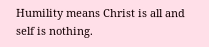Humility means Christ is all and self is nothing.